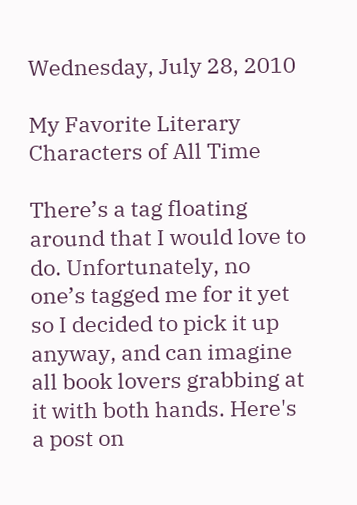Wednesday, July 28, 2010

My Favorite Literary Characters of All Time

There’s a tag floating around that I would love to do. Unfortunately, no one’s tagged me for it yet so I decided to pick it up anyway, and can imagine all book lovers grabbing at it with both hands. Here's a post on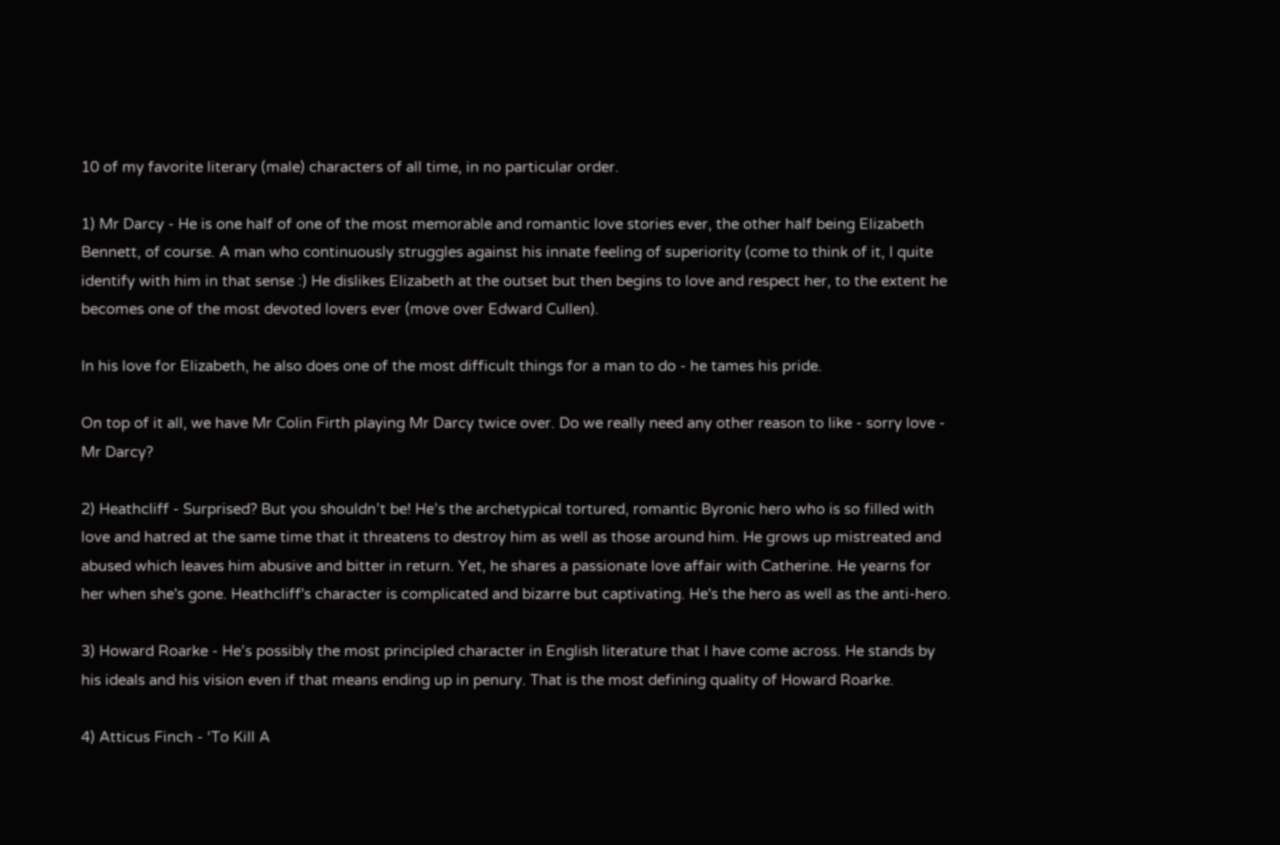10 of my favorite literary (male) characters of all time, in no particular order.

1) Mr Darcy - He is one half of one of the most memorable and romantic love stories ever, the other half being Elizabeth Bennett, of course. A man who continuously struggles against his innate feeling of superiority (come to think of it, I quite identify with him in that sense :) He dislikes Elizabeth at the outset but then begins to love and respect her, to the extent he becomes one of the most devoted lovers ever (move over Edward Cullen).

In his love for Elizabeth, he also does one of the most difficult things for a man to do - he tames his pride.

On top of it all, we have Mr Colin Firth playing Mr Darcy twice over. Do we really need any other reason to like - sorry love - Mr Darcy?

2) Heathcliff - Surprised? But you shouldn’t be! He’s the archetypical tortured, romantic Byronic hero who is so filled with love and hatred at the same time that it threatens to destroy him as well as those around him. He grows up mistreated and abused which leaves him abusive and bitter in return. Yet, he shares a passionate love affair with Catherine. He yearns for her when she's gone. Heathcliff's character is complicated and bizarre but captivating. He's the hero as well as the anti-hero.

3) Howard Roarke - He’s possibly the most principled character in English literature that I have come across. He stands by his ideals and his vision even if that means ending up in penury. That is the most defining quality of Howard Roarke.

4) Atticus Finch - ‘To Kill A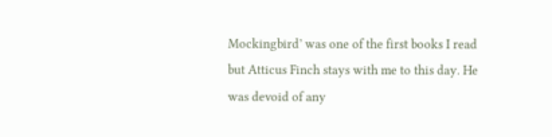Mockingbird’ was one of the first books I read but Atticus Finch stays with me to this day. He was devoid of any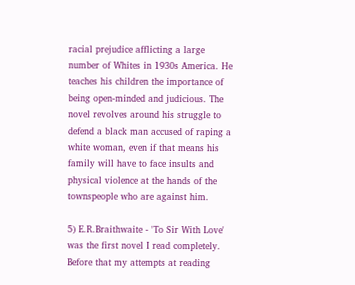racial prejudice afflicting a large number of Whites in 1930s America. He teaches his children the importance of being open-minded and judicious. The novel revolves around his struggle to defend a black man accused of raping a white woman, even if that means his family will have to face insults and physical violence at the hands of the townspeople who are against him.

5) E.R.Braithwaite - 'To Sir With Love' was the first novel I read completely. Before that my attempts at reading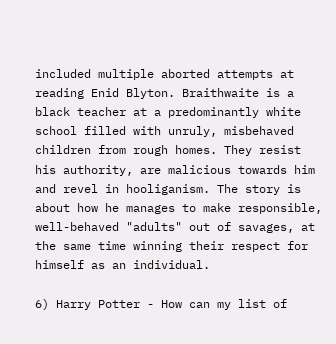included multiple aborted attempts at reading Enid Blyton. Braithwaite is a black teacher at a predominantly white school filled with unruly, misbehaved children from rough homes. They resist his authority, are malicious towards him and revel in hooliganism. The story is about how he manages to make responsible, well-behaved "adults" out of savages, at the same time winning their respect for himself as an individual.

6) Harry Potter - How can my list of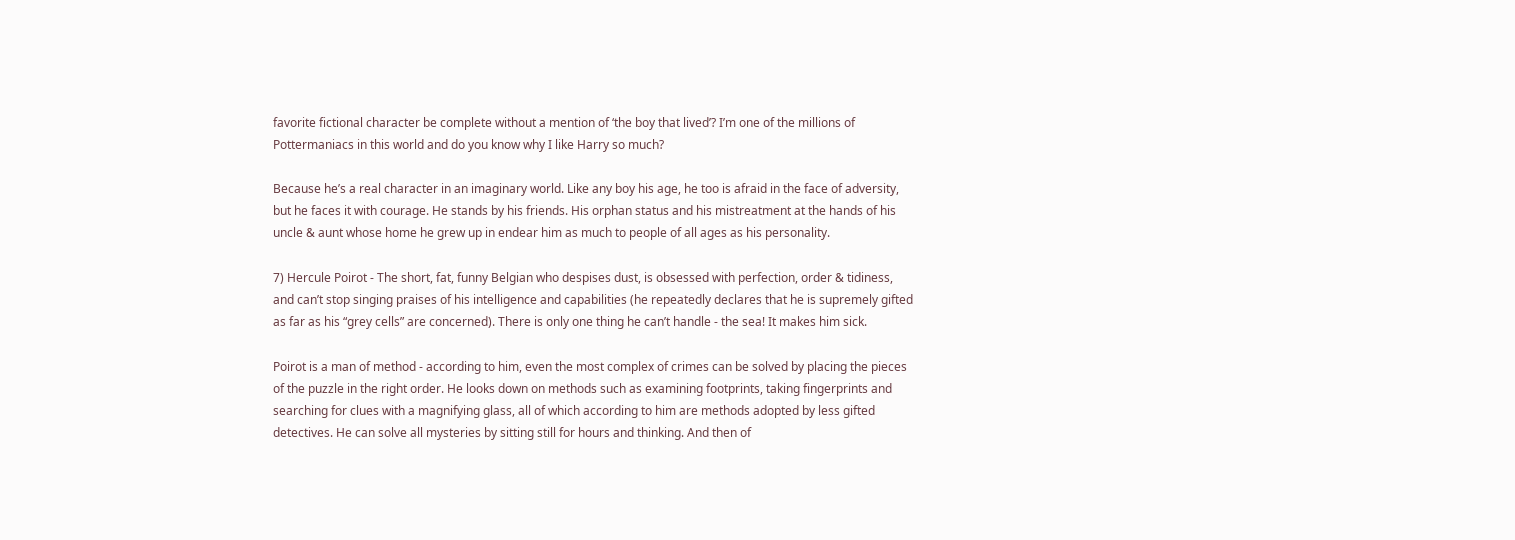favorite fictional character be complete without a mention of ‘the boy that lived’? I’m one of the millions of Pottermaniacs in this world and do you know why I like Harry so much?

Because he’s a real character in an imaginary world. Like any boy his age, he too is afraid in the face of adversity, but he faces it with courage. He stands by his friends. His orphan status and his mistreatment at the hands of his uncle & aunt whose home he grew up in endear him as much to people of all ages as his personality.

7) Hercule Poirot - The short, fat, funny Belgian who despises dust, is obsessed with perfection, order & tidiness, and can’t stop singing praises of his intelligence and capabilities (he repeatedly declares that he is supremely gifted as far as his “grey cells” are concerned). There is only one thing he can’t handle - the sea! It makes him sick.

Poirot is a man of method - according to him, even the most complex of crimes can be solved by placing the pieces of the puzzle in the right order. He looks down on methods such as examining footprints, taking fingerprints and searching for clues with a magnifying glass, all of which according to him are methods adopted by less gifted detectives. He can solve all mysteries by sitting still for hours and thinking. And then of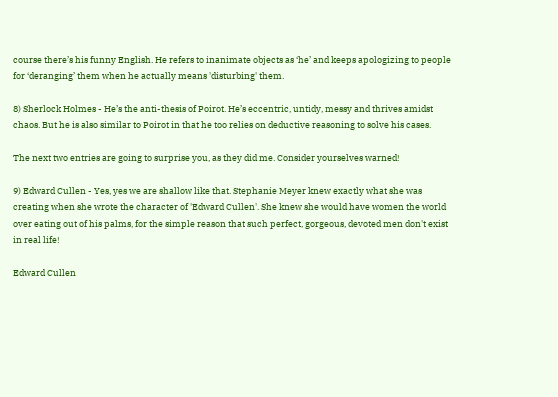course there’s his funny English. He refers to inanimate objects as ‘he’ and keeps apologizing to people for ‘deranging’ them when he actually means 'disturbing' them.

8) Sherlock Holmes - He’s the anti-thesis of Poirot. He’s eccentric, untidy, messy and thrives amidst chaos. But he is also similar to Poirot in that he too relies on deductive reasoning to solve his cases.

The next two entries are going to surprise you, as they did me. Consider yourselves warned!

9) Edward Cullen - Yes, yes we are shallow like that. Stephanie Meyer knew exactly what she was creating when she wrote the character of 'Edward Cullen'. She knew she would have women the world over eating out of his palms, for the simple reason that such perfect, gorgeous, devoted men don't exist in real life!

Edward Cullen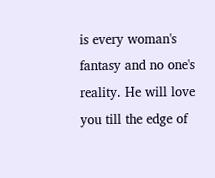is every woman's fantasy and no one's reality. He will love you till the edge of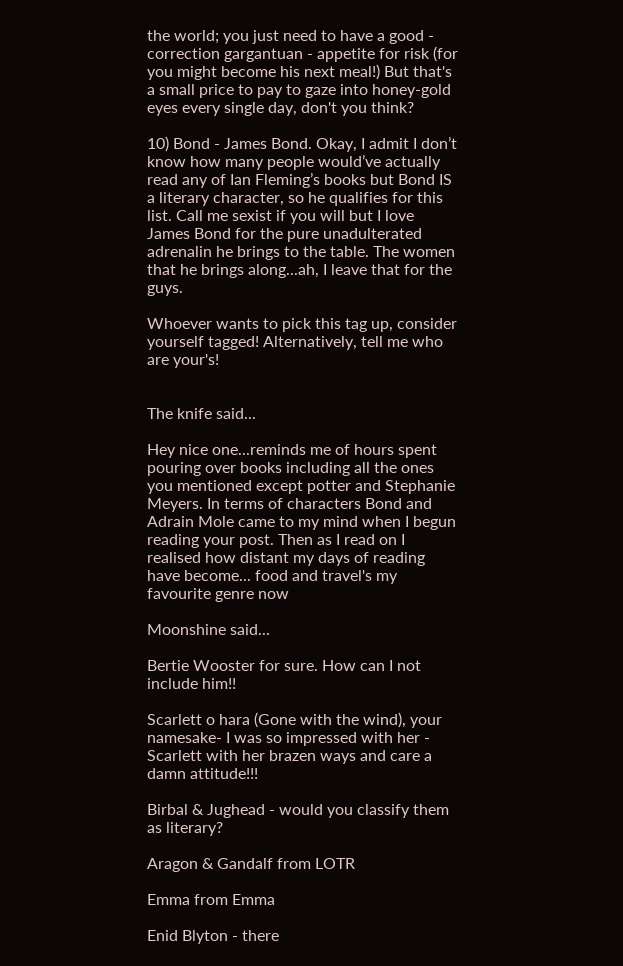the world; you just need to have a good - correction gargantuan - appetite for risk (for you might become his next meal!) But that's a small price to pay to gaze into honey-gold eyes every single day, don't you think?

10) Bond - James Bond. Okay, I admit I don’t know how many people would’ve actually
read any of Ian Fleming’s books but Bond IS a literary character, so he qualifies for this list. Call me sexist if you will but I love James Bond for the pure unadulterated adrenalin he brings to the table. The women that he brings along...ah, I leave that for the guys.

Whoever wants to pick this tag up, consider yourself tagged! Alternatively, tell me who are your's!


The knife said...

Hey nice one...reminds me of hours spent pouring over books including all the ones you mentioned except potter and Stephanie Meyers. In terms of characters Bond and Adrain Mole came to my mind when I begun reading your post. Then as I read on I realised how distant my days of reading have become... food and travel's my favourite genre now

Moonshine said...

Bertie Wooster for sure. How can I not include him!!

Scarlett o hara (Gone with the wind), your namesake- I was so impressed with her - Scarlett with her brazen ways and care a damn attitude!!!

Birbal & Jughead - would you classify them as literary?

Aragon & Gandalf from LOTR

Emma from Emma

Enid Blyton - there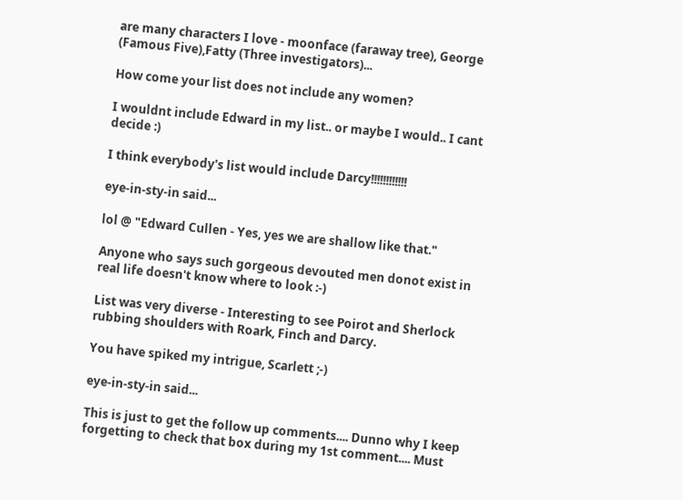are many characters I love - moonface (faraway tree), George (Famous Five),Fatty (Three investigators)...

How come your list does not include any women?

I wouldnt include Edward in my list.. or maybe I would.. I cant decide :)

I think everybody's list would include Darcy!!!!!!!!!!!!

eye-in-sty-in said...

lol @ "Edward Cullen - Yes, yes we are shallow like that."

Anyone who says such gorgeous devouted men donot exist in real life doesn't know where to look :-)

List was very diverse - Interesting to see Poirot and Sherlock rubbing shoulders with Roark, Finch and Darcy.

You have spiked my intrigue, Scarlett ;-)

eye-in-sty-in said...

This is just to get the follow up comments.... Dunno why I keep forgetting to check that box during my 1st comment.... Must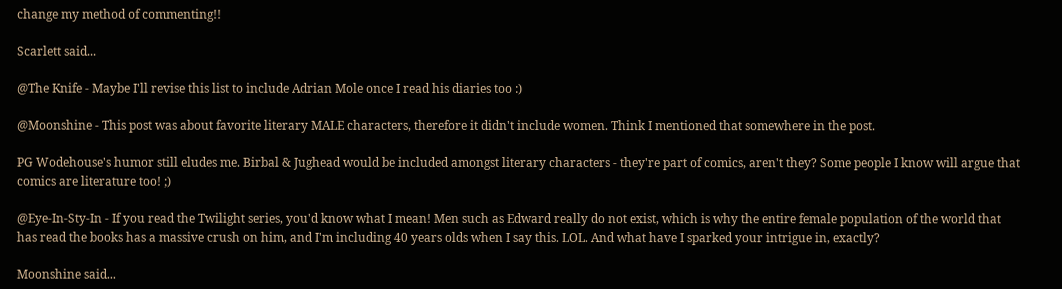change my method of commenting!!

Scarlett said...

@The Knife - Maybe I'll revise this list to include Adrian Mole once I read his diaries too :)

@Moonshine - This post was about favorite literary MALE characters, therefore it didn't include women. Think I mentioned that somewhere in the post.

PG Wodehouse's humor still eludes me. Birbal & Jughead would be included amongst literary characters - they're part of comics, aren't they? Some people I know will argue that comics are literature too! ;)

@Eye-In-Sty-In - If you read the Twilight series, you'd know what I mean! Men such as Edward really do not exist, which is why the entire female population of the world that has read the books has a massive crush on him, and I'm including 40 years olds when I say this. LOL. And what have I sparked your intrigue in, exactly?

Moonshine said...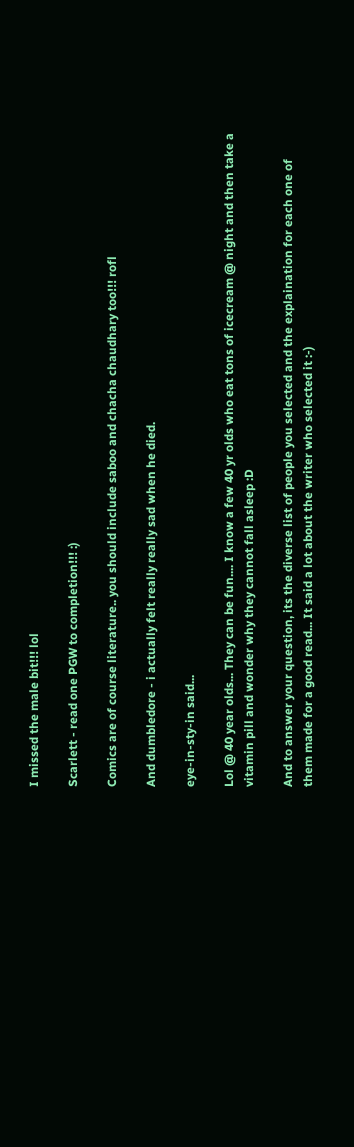I missed the male bit!!! lol

Scarlett - read one PGW to completion!!! :)

Comics are of course literature.. you should include saboo and chacha chaudhary too!!! rofl

And dumbledore - i actually felt really really sad when he died.

eye-in-sty-in said...

Lol @ 40 year olds... They can be fun.... I know a few 40 yr olds who eat tons of icecream @ night and then take a vitamin pill and wonder why they cannot fall asleep :D

And to answer your question, its the diverse list of people you selected and the explaination for each one of them made for a good read... It said a lot about the writer who selected it :-)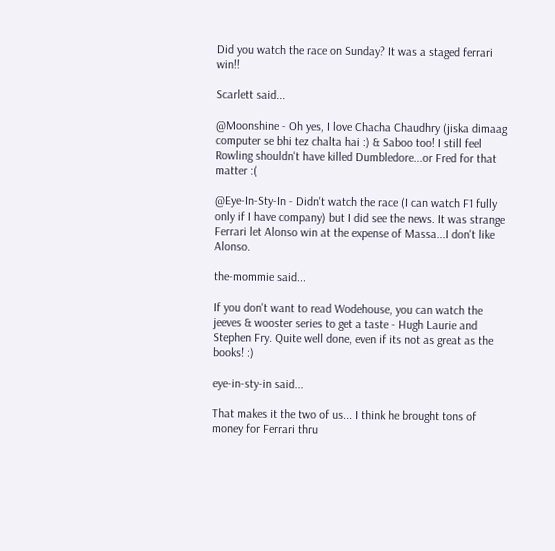Did you watch the race on Sunday? It was a staged ferrari win!!

Scarlett said...

@Moonshine - Oh yes, I love Chacha Chaudhry (jiska dimaag computer se bhi tez chalta hai :) & Saboo too! I still feel Rowling shouldn't have killed Dumbledore...or Fred for that matter :(

@Eye-In-Sty-In - Didn't watch the race (I can watch F1 fully only if I have company) but I did see the news. It was strange Ferrari let Alonso win at the expense of Massa...I don't like Alonso.

the-mommie said...

If you don't want to read Wodehouse, you can watch the jeeves & wooster series to get a taste - Hugh Laurie and Stephen Fry. Quite well done, even if its not as great as the books! :)

eye-in-sty-in said...

That makes it the two of us... I think he brought tons of money for Ferrari thru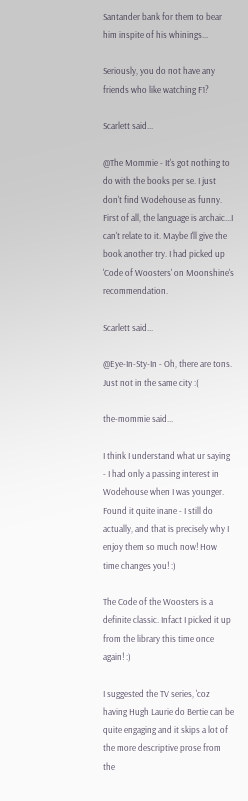Santander bank for them to bear him inspite of his whinings...

Seriously, you do not have any friends who like watching F1?

Scarlett said...

@The Mommie - It's got nothing to do with the books per se. I just don't find Wodehouse as funny. First of all, the language is archaic...I can't relate to it. Maybe I'll give the book another try. I had picked up 'Code of Woosters' on Moonshine's recommendation.

Scarlett said...

@Eye-In-Sty-In - Oh, there are tons. Just not in the same city :(

the-mommie said...

I think I understand what ur saying - I had only a passing interest in Wodehouse when I was younger. Found it quite inane - I still do actually, and that is precisely why I enjoy them so much now! How time changes you! :)

The Code of the Woosters is a definite classic. Infact I picked it up from the library this time once again! :)

I suggested the TV series, 'coz having Hugh Laurie do Bertie can be quite engaging and it skips a lot of the more descriptive prose from the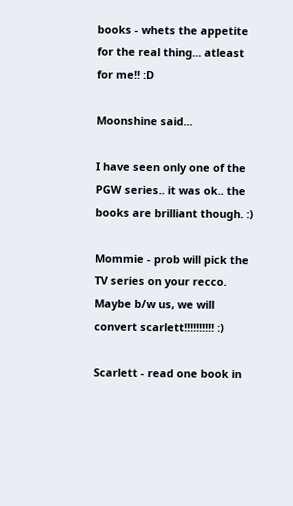books - whets the appetite for the real thing... atleast for me!! :D

Moonshine said...

I have seen only one of the PGW series.. it was ok.. the books are brilliant though. :)

Mommie - prob will pick the TV series on your recco. Maybe b/w us, we will convert scarlett!!!!!!!!!! :)

Scarlett - read one book in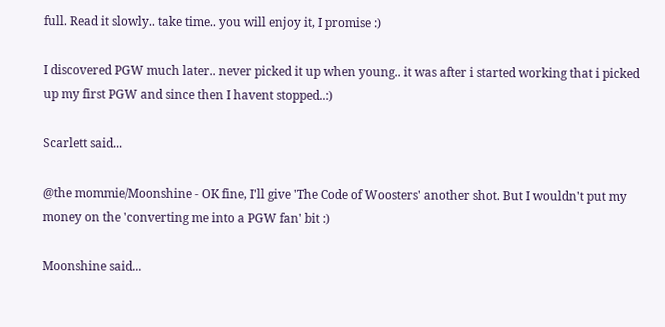full. Read it slowly.. take time.. you will enjoy it, I promise :)

I discovered PGW much later.. never picked it up when young.. it was after i started working that i picked up my first PGW and since then I havent stopped..:)

Scarlett said...

@the mommie/Moonshine - OK fine, I'll give 'The Code of Woosters' another shot. But I wouldn't put my money on the 'converting me into a PGW fan' bit :)

Moonshine said...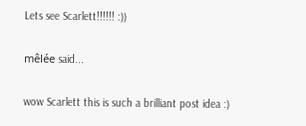Lets see Scarlett!!!!!! :))

mêlée said...

wow Scarlett this is such a brilliant post idea :)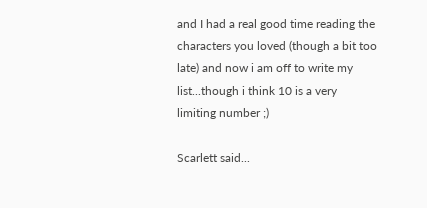and I had a real good time reading the characters you loved (though a bit too late) and now i am off to write my list...though i think 10 is a very limiting number ;)

Scarlett said...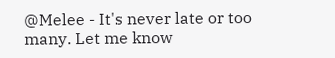@Melee - It's never late or too many. Let me know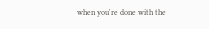when you're done with the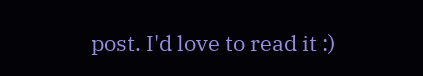post. I'd love to read it :)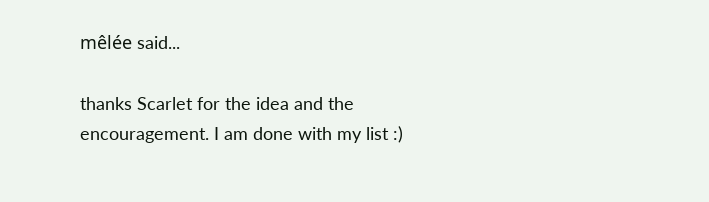mêlée said...

thanks Scarlet for the idea and the encouragement. I am done with my list :)